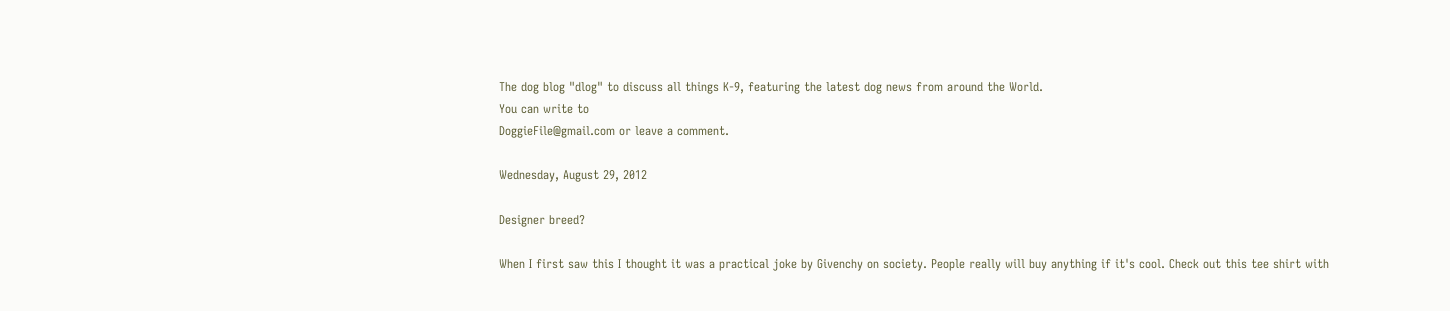The dog blog "dlog" to discuss all things K-9, featuring the latest dog news from around the World.
You can write to
DoggieFile@gmail.com or leave a comment.

Wednesday, August 29, 2012

Designer breed?

When I first saw this I thought it was a practical joke by Givenchy on society. People really will buy anything if it's cool. Check out this tee shirt with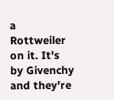a Rottweiler on it. It's by Givenchy and they're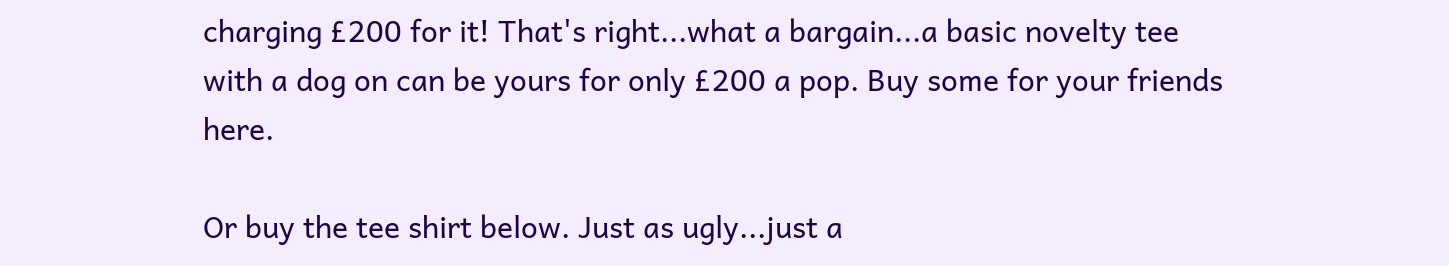charging £200 for it! That's right...what a bargain...a basic novelty tee with a dog on can be yours for only £200 a pop. Buy some for your friends here.

Or buy the tee shirt below. Just as ugly...just a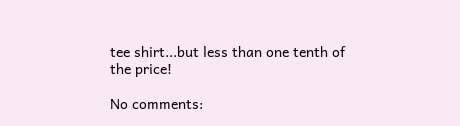tee shirt...but less than one tenth of the price!

No comments: